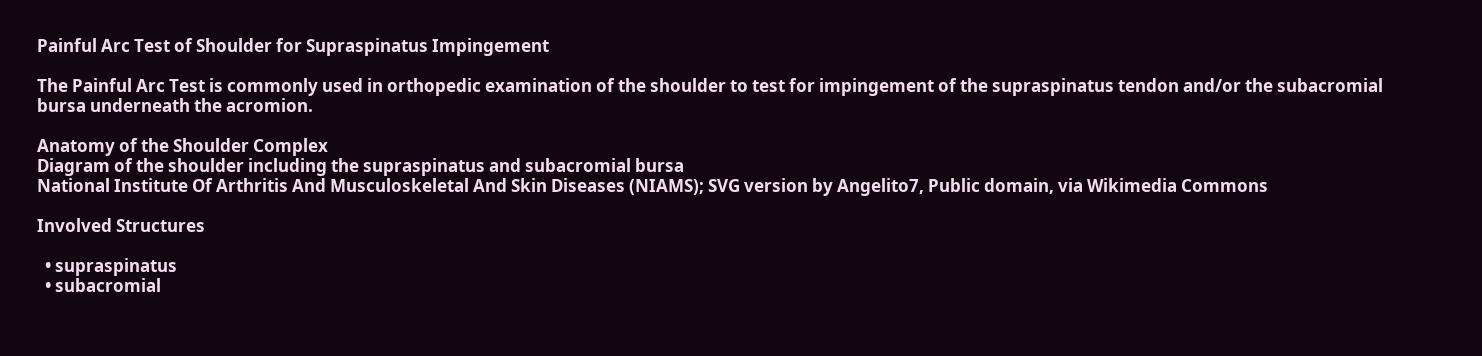Painful Arc Test of Shoulder for Supraspinatus Impingement

The Painful Arc Test is commonly used in orthopedic examination of the shoulder to test for impingement of the supraspinatus tendon and/or the subacromial bursa underneath the acromion.

Anatomy of the Shoulder Complex
Diagram of the shoulder including the supraspinatus and subacromial bursa
National Institute Of Arthritis And Musculoskeletal And Skin Diseases (NIAMS); SVG version by Angelito7, Public domain, via Wikimedia Commons

Involved Structures

  • supraspinatus
  • subacromial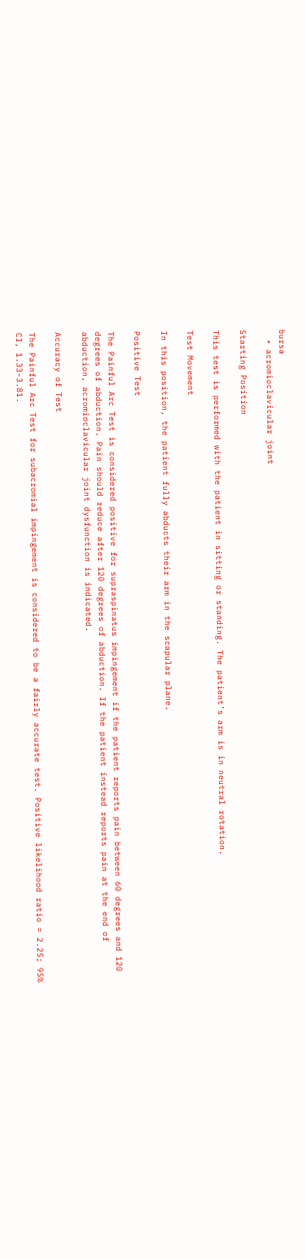bursa
  • acromioclavicular joint

Starting Position

This test is performed with the patient in sitting or standing. The patient’s arm is in neutral rotation.

Test Movement

In this position, the patient fully abducts their arm in the scapular plane.

Positive Test

The Painful Arc Test is considered positive for supraspinatus impingement if the patient reports pain between 60 degrees and 120 degrees of abduction. Pain should reduce after 120 degrees of abduction. If the patient instead reports pain at the end of abduction, acromioclavicular joint dysfunction is indicated.

Accuracy of Test

The Painful Arc Test for subacromial impingement is considered to be a fairly accurate test. Positive likelihood ratio = 2.25; 95% CI, 1.33-3.81.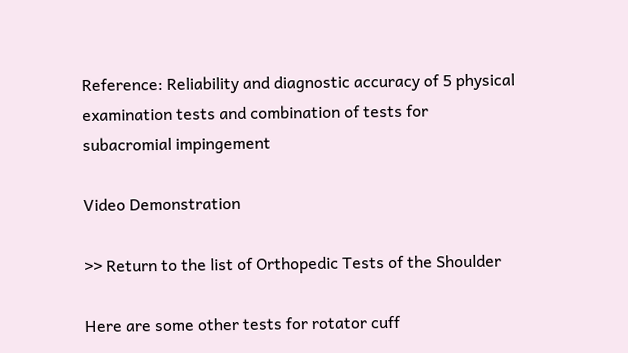Reference: Reliability and diagnostic accuracy of 5 physical examination tests and combination of tests for subacromial impingement

Video Demonstration

>> Return to the list of Orthopedic Tests of the Shoulder

Here are some other tests for rotator cuff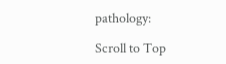pathology:

Scroll to Top